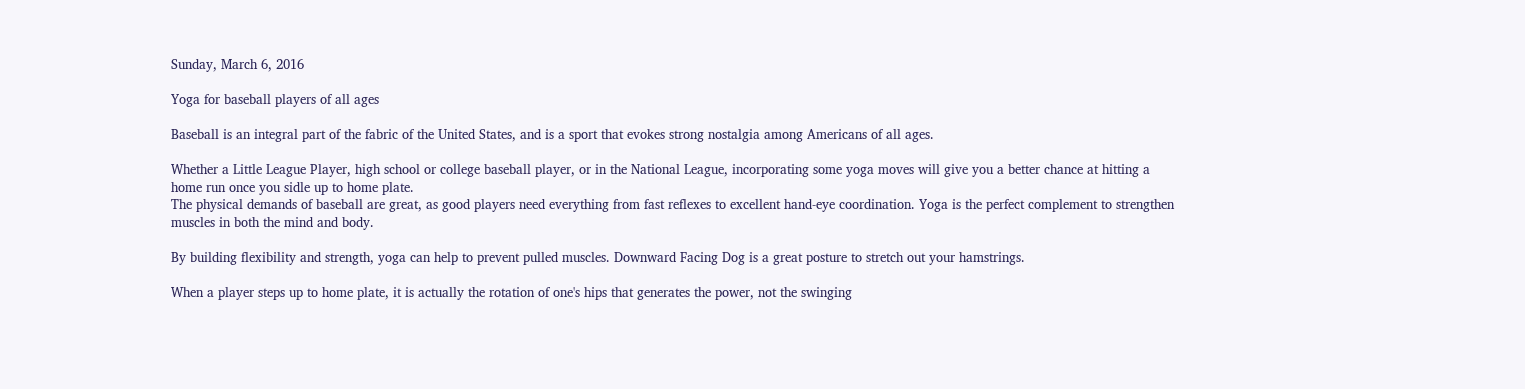Sunday, March 6, 2016

Yoga for baseball players of all ages

Baseball is an integral part of the fabric of the United States, and is a sport that evokes strong nostalgia among Americans of all ages.

Whether a Little League Player, high school or college baseball player, or in the National League, incorporating some yoga moves will give you a better chance at hitting a home run once you sidle up to home plate.
The physical demands of baseball are great, as good players need everything from fast reflexes to excellent hand-eye coordination. Yoga is the perfect complement to strengthen muscles in both the mind and body.

By building flexibility and strength, yoga can help to prevent pulled muscles. Downward Facing Dog is a great posture to stretch out your hamstrings.

When a player steps up to home plate, it is actually the rotation of one's hips that generates the power, not the swinging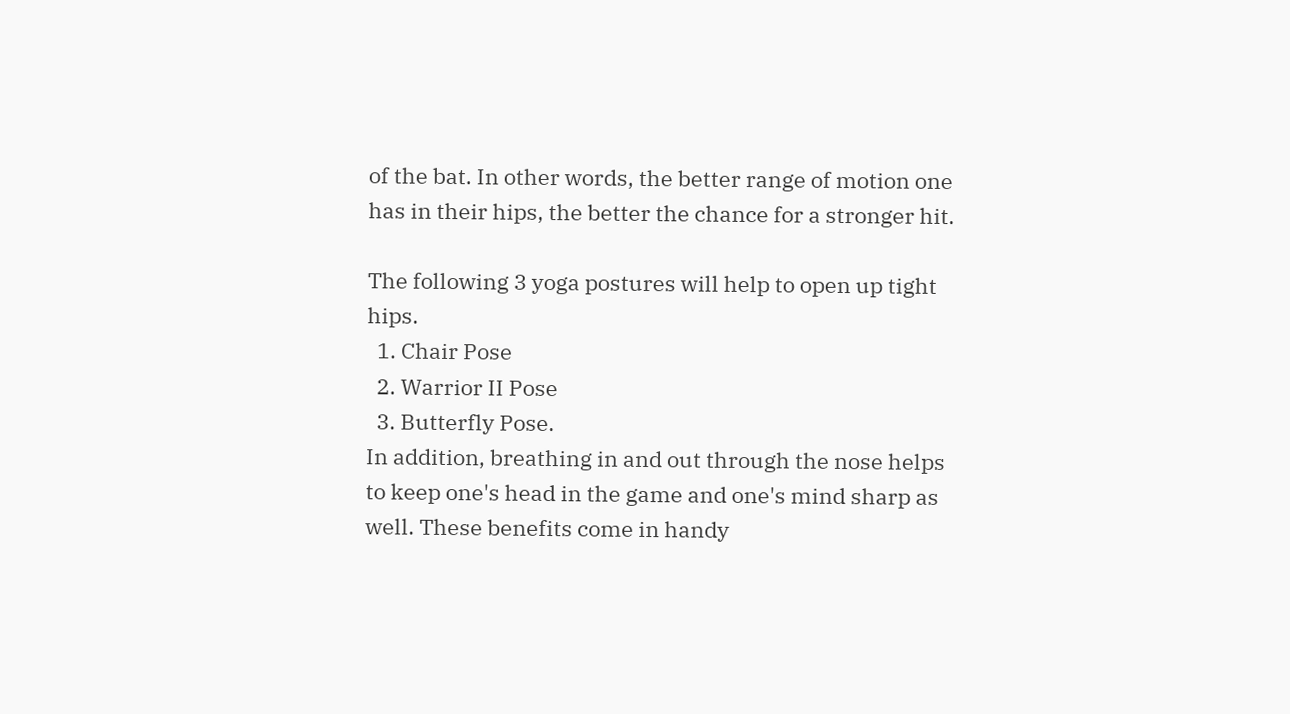of the bat. In other words, the better range of motion one has in their hips, the better the chance for a stronger hit.

The following 3 yoga postures will help to open up tight hips.
  1. Chair Pose
  2. Warrior II Pose
  3. Butterfly Pose.
In addition, breathing in and out through the nose helps to keep one's head in the game and one's mind sharp as well. These benefits come in handy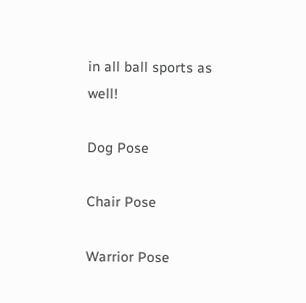in all ball sports as well!

Dog Pose

Chair Pose

Warrior Pose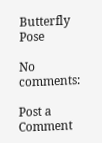Butterfly Pose

No comments:

Post a Comment